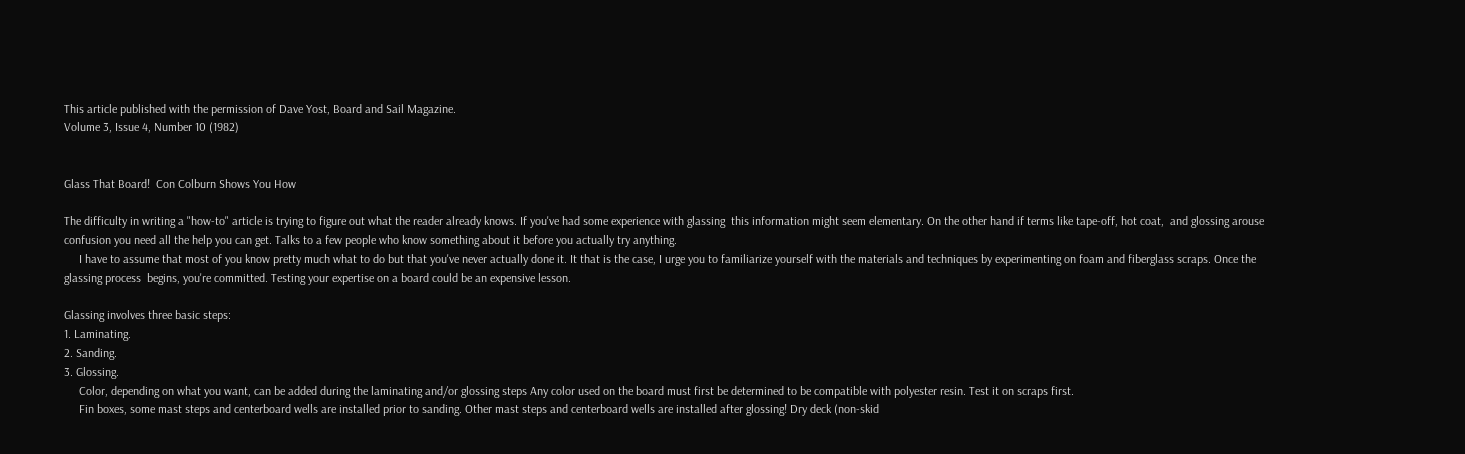This article published with the permission of Dave Yost, Board and Sail Magazine.
Volume 3, Issue 4, Number 10 (1982)


Glass That Board!  Con Colburn Shows You How

The difficulty in writing a "how-to" article is trying to figure out what the reader already knows. If you've had some experience with glassing  this information might seem elementary. On the other hand if terms like tape-off, hot coat,  and glossing arouse confusion you need all the help you can get. Talks to a few people who know something about it before you actually try anything.
     I have to assume that most of you know pretty much what to do but that you've never actually done it. It that is the case, I urge you to familiarize yourself with the materials and techniques by experimenting on foam and fiberglass scraps. Once the glassing process  begins, you're committed. Testing your expertise on a board could be an expensive lesson.

Glassing involves three basic steps:
1. Laminating.
2. Sanding.
3. Glossing.
     Color, depending on what you want, can be added during the laminating and/or glossing steps Any color used on the board must first be determined to be compatible with polyester resin. Test it on scraps first.
     Fin boxes, some mast steps and centerboard wells are installed prior to sanding. Other mast steps and centerboard wells are installed after glossing! Dry deck (non-skid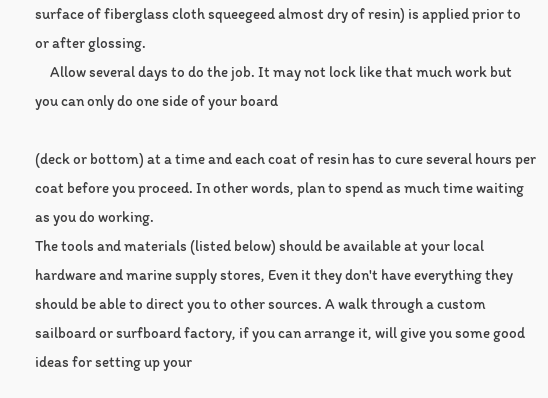surface of fiberglass cloth squeegeed almost dry of resin) is applied prior to or after glossing.
     Allow several days to do the job. It may not lock like that much work but you can only do one side of your board

(deck or bottom) at a time and each coat of resin has to cure several hours per coat before you proceed. In other words, plan to spend as much time waiting as you do working.
The tools and materials (listed below) should be available at your local hardware and marine supply stores, Even it they don't have everything they should be able to direct you to other sources. A walk through a custom sailboard or surfboard factory, if you can arrange it, will give you some good ideas for setting up your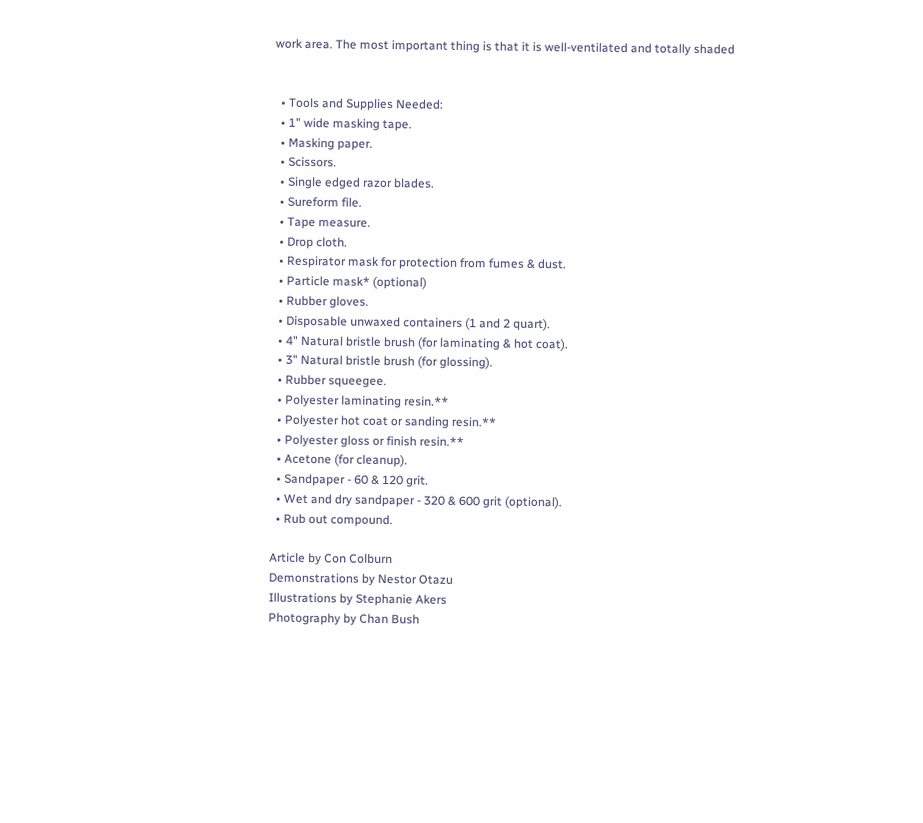work area. The most important thing is that it is well-ventilated and totally shaded


  • Tools and Supplies Needed:
  • 1" wide masking tape.
  • Masking paper.
  • Scissors.
  • Single edged razor blades.
  • Sureform file.
  • Tape measure.
  • Drop cloth.
  • Respirator mask for protection from fumes & dust.
  • Particle mask* (optional)
  • Rubber gloves.
  • Disposable unwaxed containers (1 and 2 quart).
  • 4" Natural bristle brush (for laminating & hot coat).
  • 3" Natural bristle brush (for glossing).
  • Rubber squeegee.
  • Polyester laminating resin.**
  • Polyester hot coat or sanding resin.**
  • Polyester gloss or finish resin.**
  • Acetone (for cleanup).
  • Sandpaper - 60 & 120 grit.
  • Wet and dry sandpaper - 320 & 600 grit (optional).
  • Rub out compound.

Article by Con Colburn
Demonstrations by Nestor Otazu
Illustrations by Stephanie Akers
Photography by Chan Bush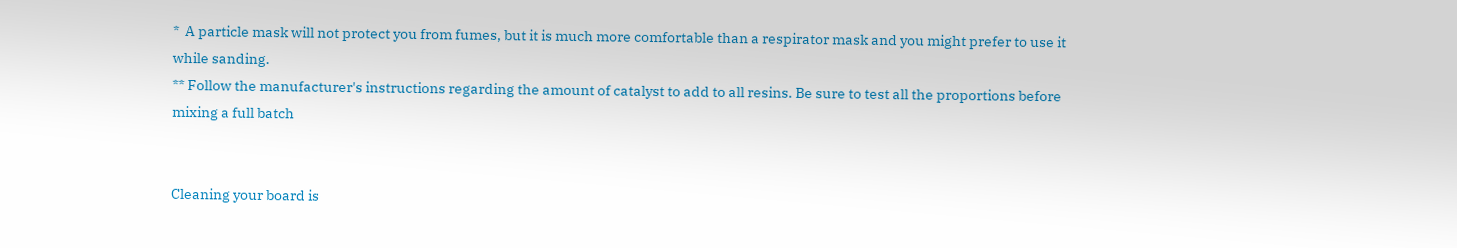*  A particle mask will not protect you from fumes, but it is much more comfortable than a respirator mask and you might prefer to use it while sanding.
** Follow the manufacturer's instructions regarding the amount of catalyst to add to all resins. Be sure to test all the proportions before mixing a full batch


Cleaning your board is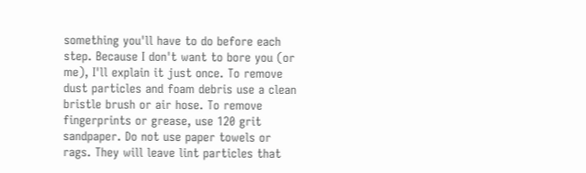something you'll have to do before each step. Because I don't want to bore you (or me), I'll explain it just once. To remove dust particles and foam debris use a clean bristle brush or air hose. To remove fingerprints or grease, use 120 grit sandpaper. Do not use paper towels or rags. They will leave lint particles that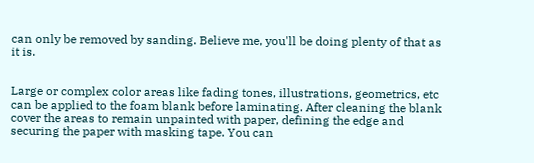can only be removed by sanding. Believe me, you'll be doing plenty of that as it is.


Large or complex color areas like fading tones, illustrations, geometrics, etc can be applied to the foam blank before laminating. After cleaning the blank cover the areas to remain unpainted with paper, defining the edge and securing the paper with masking tape. You can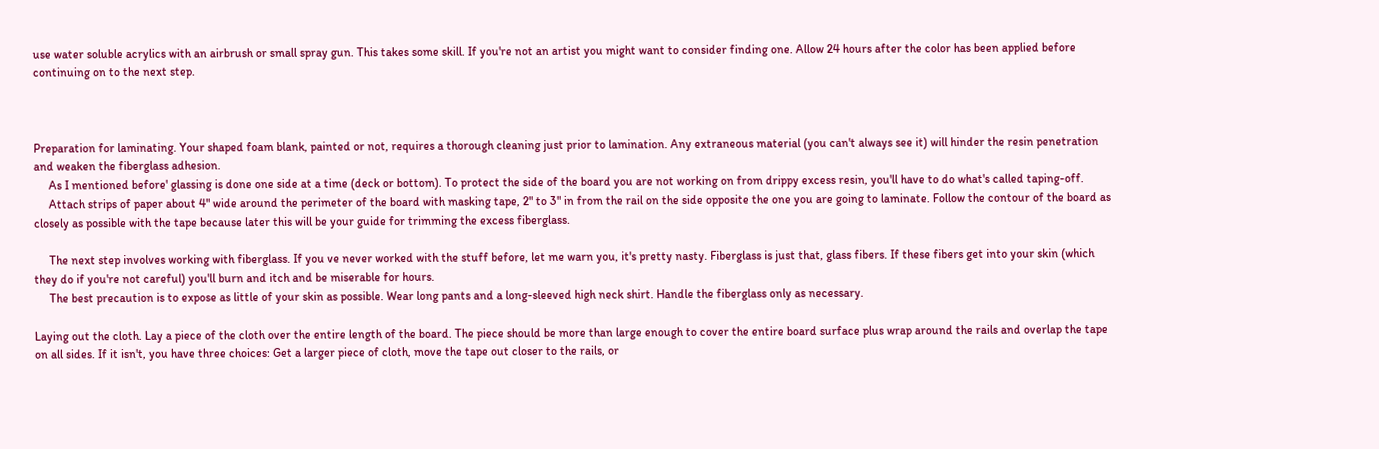use water soluble acrylics with an airbrush or small spray gun. This takes some skill. If you're not an artist you might want to consider finding one. Allow 24 hours after the color has been applied before continuing on to the next step.



Preparation for laminating. Your shaped foam blank, painted or not, requires a thorough cleaning just prior to lamination. Any extraneous material (you can't always see it) will hinder the resin penetration and weaken the fiberglass adhesion.
     As I mentioned before' glassing is done one side at a time (deck or bottom). To protect the side of the board you are not working on from drippy excess resin, you'll have to do what's called taping-off.
     Attach strips of paper about 4" wide around the perimeter of the board with masking tape, 2" to 3" in from the rail on the side opposite the one you are going to laminate. Follow the contour of the board as closely as possible with the tape because later this will be your guide for trimming the excess fiberglass.

     The next step involves working with fiberglass. If you ve never worked with the stuff before, let me warn you, it's pretty nasty. Fiberglass is just that, glass fibers. If these fibers get into your skin (which they do if you're not careful) you'll burn and itch and be miserable for hours.
     The best precaution is to expose as little of your skin as possible. Wear long pants and a long-sleeved high neck shirt. Handle the fiberglass only as necessary.

Laying out the cloth. Lay a piece of the cloth over the entire length of the board. The piece should be more than large enough to cover the entire board surface plus wrap around the rails and overlap the tape on all sides. If it isn't, you have three choices: Get a larger piece of cloth, move the tape out closer to the rails, or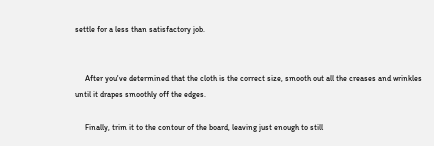settle for a less than satisfactory job.


     After you've determined that the cloth is the correct size, smooth out all the creases and wrinkles until it drapes smoothly off the edges.

     Finally, trim it to the contour of the board, leaving just enough to still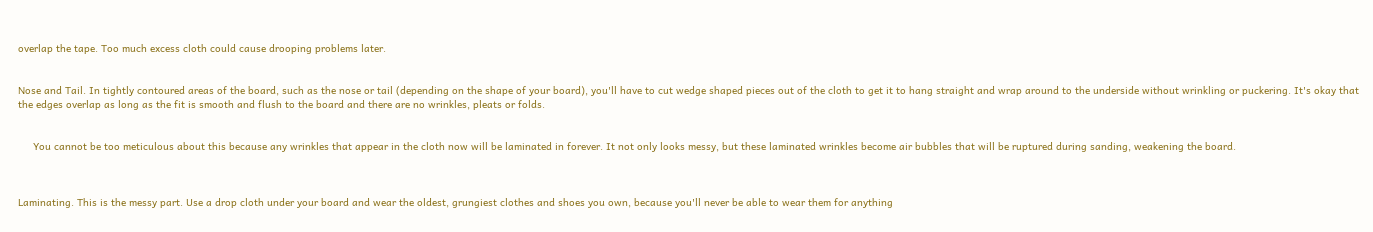overlap the tape. Too much excess cloth could cause drooping problems later.


Nose and Tail. In tightly contoured areas of the board, such as the nose or tail (depending on the shape of your board), you'll have to cut wedge shaped pieces out of the cloth to get it to hang straight and wrap around to the underside without wrinkling or puckering. It's okay that the edges overlap as long as the fit is smooth and flush to the board and there are no wrinkles, pleats or folds.


     You cannot be too meticulous about this because any wrinkles that appear in the cloth now will be laminated in forever. It not only looks messy, but these laminated wrinkles become air bubbles that will be ruptured during sanding, weakening the board.



Laminating. This is the messy part. Use a drop cloth under your board and wear the oldest, grungiest clothes and shoes you own, because you'll never be able to wear them for anything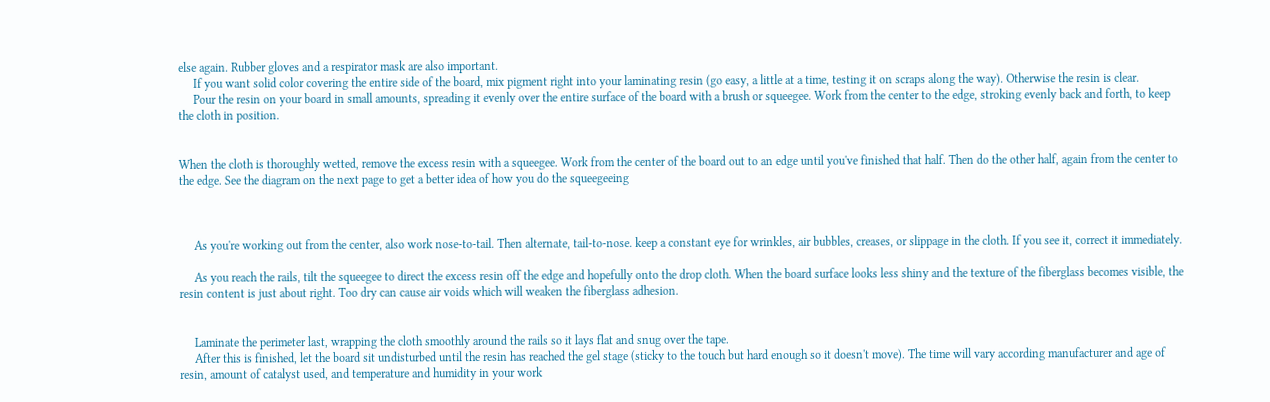else again. Rubber gloves and a respirator mask are also important.
     If you want solid color covering the entire side of the board, mix pigment right into your laminating resin (go easy, a little at a time, testing it on scraps along the way). Otherwise the resin is clear.
     Pour the resin on your board in small amounts, spreading it evenly over the entire surface of the board with a brush or squeegee. Work from the center to the edge, stroking evenly back and forth, to keep the cloth in position.


When the cloth is thoroughly wetted, remove the excess resin with a squeegee. Work from the center of the board out to an edge until you've finished that half. Then do the other half, again from the center to the edge. See the diagram on the next page to get a better idea of how you do the squeegeeing



     As you're working out from the center, also work nose-to-tail. Then alternate, tail-to-nose. keep a constant eye for wrinkles, air bubbles, creases, or slippage in the cloth. If you see it, correct it immediately.

     As you reach the rails, tilt the squeegee to direct the excess resin off the edge and hopefully onto the drop cloth. When the board surface looks less shiny and the texture of the fiberglass becomes visible, the resin content is just about right. Too dry can cause air voids which will weaken the fiberglass adhesion.


     Laminate the perimeter last, wrapping the cloth smoothly around the rails so it lays flat and snug over the tape.
     After this is finished, let the board sit undisturbed until the resin has reached the gel stage (sticky to the touch but hard enough so it doesn't move). The time will vary according manufacturer and age of resin, amount of catalyst used, and temperature and humidity in your work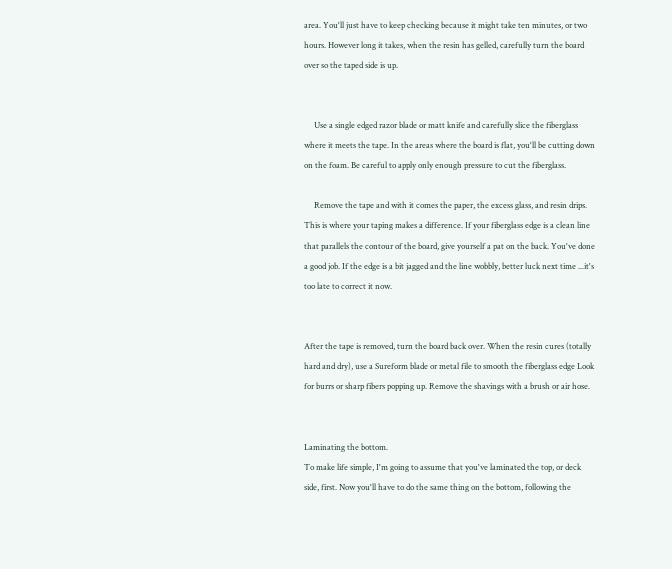area. You'll just have to keep checking because it might take ten minutes, or two hours. However long it takes, when the resin has gelled, carefully turn the board over so the taped side is up.


     Use a single edged razor blade or matt knife and carefully slice the fiberglass where it meets the tape. In the areas where the board is flat, you'll be cutting down on the foam. Be careful to apply only enough pressure to cut the fiberglass.

     Remove the tape and with it comes the paper, the excess glass, and resin drips. This is where your taping makes a difference. If your fiberglass edge is a clean line that parallels the contour of the board, give yourself a pat on the back. You've done a good job. If the edge is a bit jagged and the line wobbly, better luck next time ...it's too late to correct it now.


After the tape is removed, turn the board back over. When the resin cures (totally hard and dry), use a Sureform blade or metal file to smooth the fiberglass edge Look for burrs or sharp fibers popping up. Remove the shavings with a brush or air hose.


Laminating the bottom.
To make life simple, I'm going to assume that you've laminated the top, or deck side, first. Now you'll have to do the same thing on the bottom, following the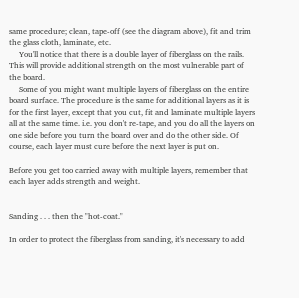same procedure; clean, tape-off (see the diagram above), fit and trim the glass cloth, laminate, etc.
     You'll notice that there is a double layer of fiberglass on the rails. This will provide additional strength on the most vulnerable part of the board.
     Some of you might want multiple layers of fiberglass on the entire board surface. The procedure is the same for additional layers as it is for the first layer, except that you cut, fit and laminate multiple layers all at the same time. i.e. you don't re-tape, and you do all the layers on one side before you turn the board over and do the other side. Of course, each layer must cure before the next layer is put on.

Before you get too carried away with multiple layers, remember that each layer adds strength and weight.


Sanding . . . then the "hot-coat."

In order to protect the fiberglass from sanding, it's necessary to add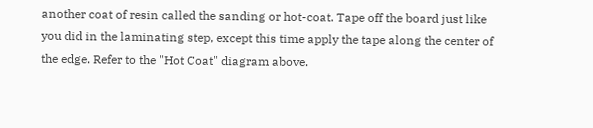another coat of resin called the sanding or hot-coat. Tape off the board just like you did in the laminating step, except this time apply the tape along the center of the edge. Refer to the "Hot Coat" diagram above.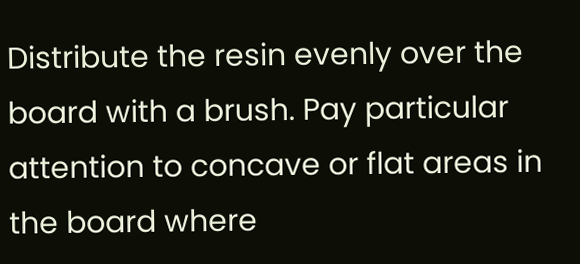Distribute the resin evenly over the board with a brush. Pay particular attention to concave or flat areas in the board where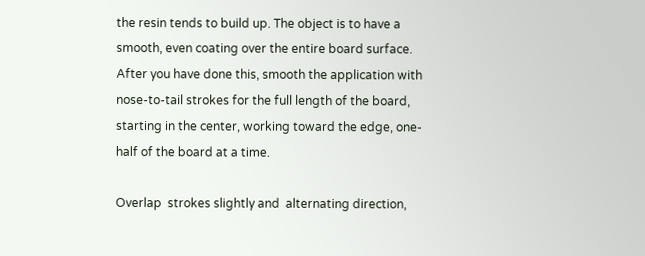the resin tends to build up. The object is to have a smooth, even coating over the entire board surface. After you have done this, smooth the application with nose-to-tail strokes for the full length of the board, starting in the center, working toward the edge, one-half of the board at a time.

Overlap  strokes slightly and  alternating direction,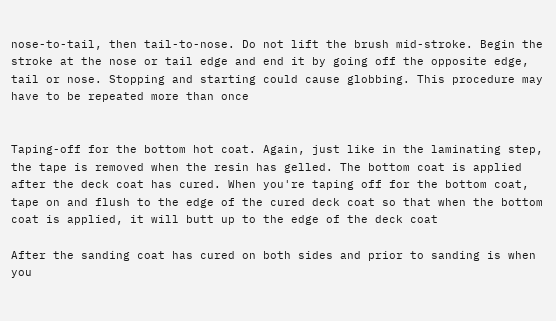nose-to-tail, then tail-to-nose. Do not lift the brush mid-stroke. Begin the stroke at the nose or tail edge and end it by going off the opposite edge, tail or nose. Stopping and starting could cause globbing. This procedure may have to be repeated more than once


Taping-off for the bottom hot coat. Again, just like in the laminating step, the tape is removed when the resin has gelled. The bottom coat is applied after the deck coat has cured. When you're taping off for the bottom coat, tape on and flush to the edge of the cured deck coat so that when the bottom coat is applied, it will butt up to the edge of the deck coat

After the sanding coat has cured on both sides and prior to sanding is when you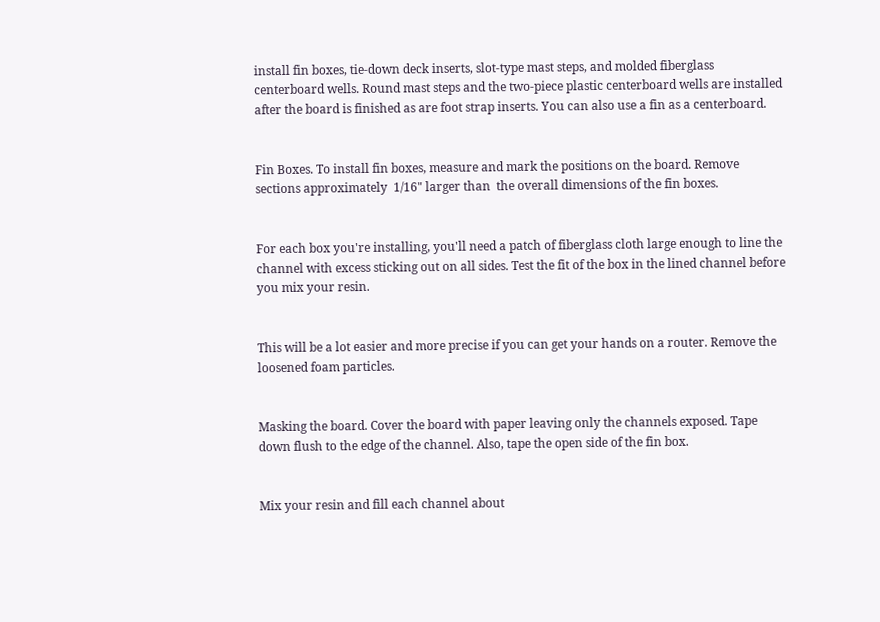install fin boxes, tie-down deck inserts, slot-type mast steps, and molded fiberglass centerboard wells. Round mast steps and the two-piece plastic centerboard wells are installed after the board is finished as are foot strap inserts. You can also use a fin as a centerboard.


Fin Boxes. To install fin boxes, measure and mark the positions on the board. Remove sections approximately  1/16" larger than  the overall dimensions of the fin boxes.


For each box you're installing, you'll need a patch of fiberglass cloth large enough to line the channel with excess sticking out on all sides. Test the fit of the box in the lined channel before you mix your resin.


This will be a lot easier and more precise if you can get your hands on a router. Remove the loosened foam particles.


Masking the board. Cover the board with paper leaving only the channels exposed. Tape down flush to the edge of the channel. Also, tape the open side of the fin box.


Mix your resin and fill each channel about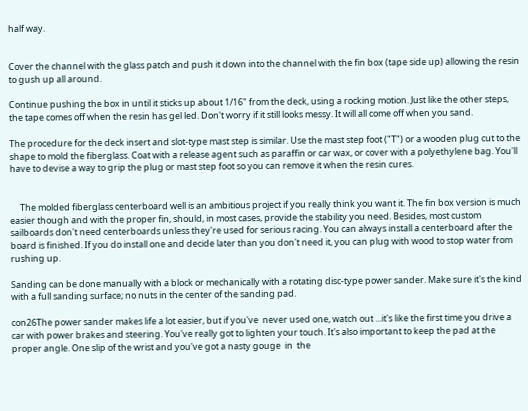half way.


Cover the channel with the glass patch and push it down into the channel with the fin box (tape side up) allowing the resin to gush up all around.

Continue pushing the box in until it sticks up about 1/16" from the deck, using a rocking motion. Just like the other steps, the tape comes off when the resin has gel led. Don't worry if it still looks messy. It will all come off when you sand.

The procedure for the deck insert and slot-type mast step is similar. Use the mast step foot ("T") or a wooden plug cut to the shape to mold the fiberglass. Coat with a release agent such as paraffin or car wax, or cover with a polyethylene bag. You'll have to devise a way to grip the plug or mast step foot so you can remove it when the resin cures.


     The molded fiberglass centerboard well is an ambitious project if you really think you want it. The fin box version is much easier though and with the proper fin, should, in most cases, provide the stability you need. Besides, most custom sailboards don't need centerboards unless they're used for serious racing. You can always install a centerboard after the board is finished. If you do install one and decide later than you don't need it, you can plug with wood to stop water from rushing up.

Sanding can be done manually with a block or mechanically with a rotating disc-type power sander. Make sure it's the kind with a full sanding surface; no nuts in the center of the sanding pad.

con26The power sander makes life a lot easier, but if you've  never used one, watch out ...it's like the first time you drive a car with power brakes and steering. You've really got to lighten your touch. It's also important to keep the pad at the proper angle. One slip of the wrist and you've got a nasty gouge  in  the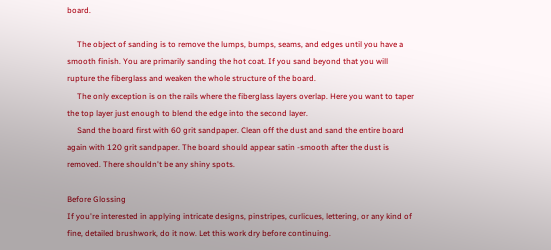board.

     The object of sanding is to remove the lumps, bumps, seams, and edges until you have a smooth finish. You are primarily sanding the hot coat. If you sand beyond that you will rupture the fiberglass and weaken the whole structure of the board.
     The only exception is on the rails where the fiberglass layers overlap. Here you want to taper the top layer just enough to blend the edge into the second layer.
     Sand the board first with 60 grit sandpaper. Clean off the dust and sand the entire board again with 120 grit sandpaper. The board should appear satin -smooth after the dust is removed. There shouldn't be any shiny spots.

Before Glossing
If you're interested in applying intricate designs, pinstripes, curlicues, lettering, or any kind of fine, detailed brushwork, do it now. Let this work dry before continuing.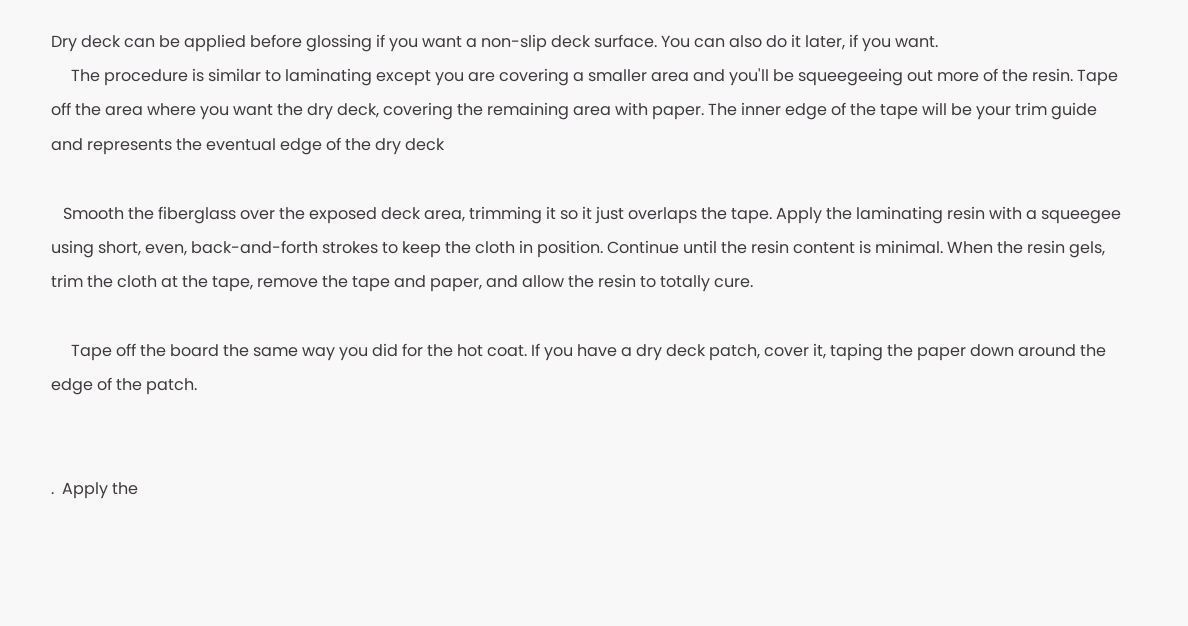Dry deck can be applied before glossing if you want a non-slip deck surface. You can also do it later, if you want.
     The procedure is similar to laminating except you are covering a smaller area and you'll be squeegeeing out more of the resin. Tape off the area where you want the dry deck, covering the remaining area with paper. The inner edge of the tape will be your trim guide and represents the eventual edge of the dry deck

   Smooth the fiberglass over the exposed deck area, trimming it so it just overlaps the tape. Apply the laminating resin with a squeegee using short, even, back-and-forth strokes to keep the cloth in position. Continue until the resin content is minimal. When the resin gels, trim the cloth at the tape, remove the tape and paper, and allow the resin to totally cure.

     Tape off the board the same way you did for the hot coat. If you have a dry deck patch, cover it, taping the paper down around the edge of the patch.


.  Apply the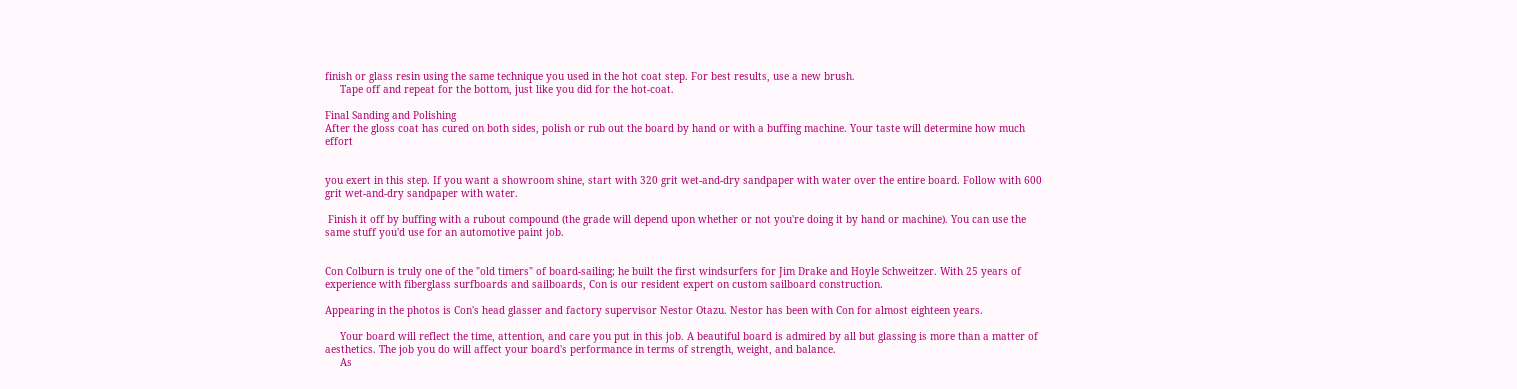finish or glass resin using the same technique you used in the hot coat step. For best results, use a new brush.
     Tape off and repeat for the bottom, just like you did for the hot-coat.

Final Sanding and Polishing
After the gloss coat has cured on both sides, polish or rub out the board by hand or with a buffing machine. Your taste will determine how much effort


you exert in this step. If you want a showroom shine, start with 320 grit wet-and-dry sandpaper with water over the entire board. Follow with 600 grit wet-and-dry sandpaper with water.

 Finish it off by buffing with a rubout compound (the grade will depend upon whether or not you're doing it by hand or machine). You can use the  same stuff you'd use for an automotive paint job.


Con Colburn is truly one of the "old timers" of board-sailing; he built the first windsurfers for Jim Drake and Hoyle Schweitzer. With 25 years of experience with fiberglass surfboards and sailboards, Con is our resident expert on custom sailboard construction.

Appearing in the photos is Con's head glasser and factory supervisor Nestor Otazu. Nestor has been with Con for almost eighteen years.

     Your board will reflect the time, attention, and care you put in this job. A beautiful board is admired by all but glassing is more than a matter of aesthetics. The job you do will affect your board's performance in terms of strength, weight, and balance.
     As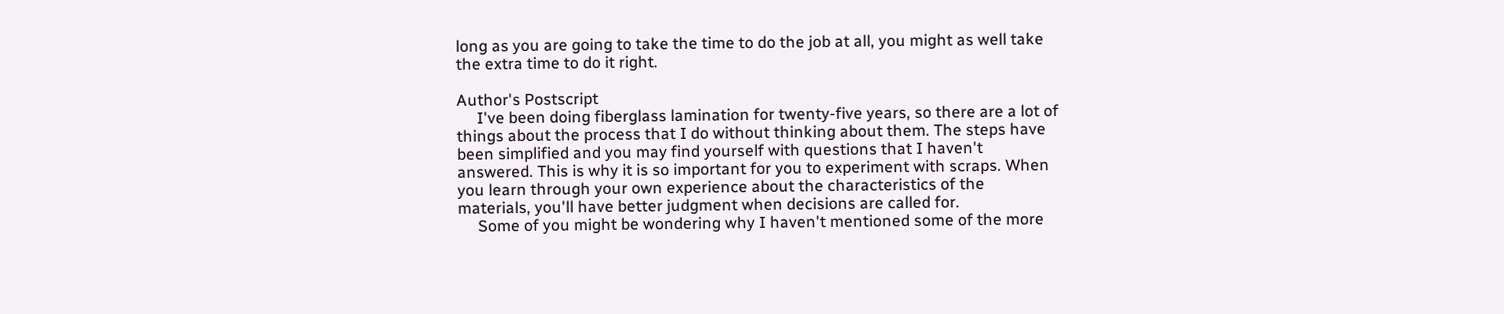long as you are going to take the time to do the job at all, you might as well take the extra time to do it right.

Author's Postscript
     I've been doing fiberglass lamination for twenty-five years, so there are a lot of things about the process that I do without thinking about them. The steps have been simplified and you may find yourself with questions that I haven't answered. This is why it is so important for you to experiment with scraps. When you learn through your own experience about the characteristics of the materials, you'll have better judgment when decisions are called for.
     Some of you might be wondering why I haven't mentioned some of the more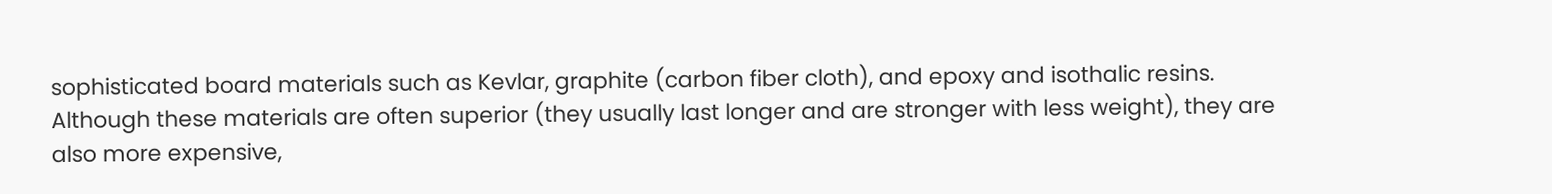sophisticated board materials such as Kevlar, graphite (carbon fiber cloth), and epoxy and isothalic resins. Although these materials are often superior (they usually last longer and are stronger with less weight), they are also more expensive,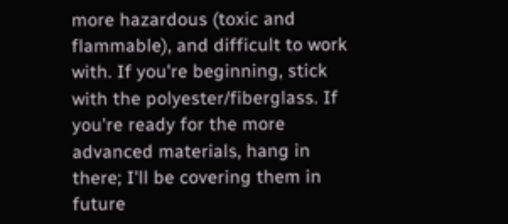more hazardous (toxic and flammable), and difficult to work with. If you're beginning, stick with the polyester/fiberglass. If you're ready for the more advanced materials, hang in there; I'll be covering them in future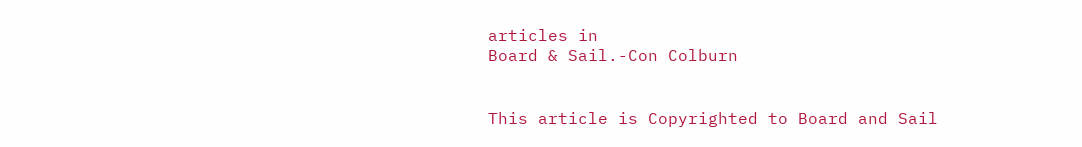articles in
Board & Sail.-Con Colburn


This article is Copyrighted to Board and Sail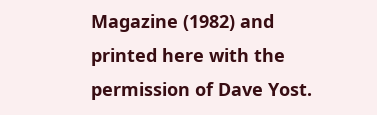Magazine (1982) and printed here with the permission of Dave Yost.